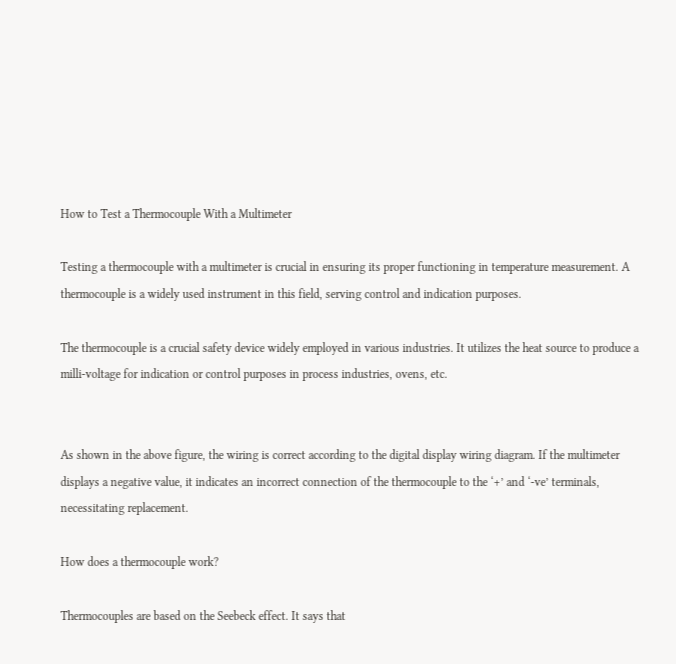How to Test a Thermocouple With a Multimeter

Testing a thermocouple with a multimeter is crucial in ensuring its proper functioning in temperature measurement. A thermocouple is a widely used instrument in this field, serving control and indication purposes.

The thermocouple is a crucial safety device widely employed in various industries. It utilizes the heat source to produce a milli-voltage for indication or control purposes in process industries, ovens, etc.


As shown in the above figure, the wiring is correct according to the digital display wiring diagram. If the multimeter displays a negative value, it indicates an incorrect connection of the thermocouple to the ‘+’ and ‘-ve’ terminals, necessitating replacement.

How does a thermocouple work?

Thermocouples are based on the Seebeck effect. It says that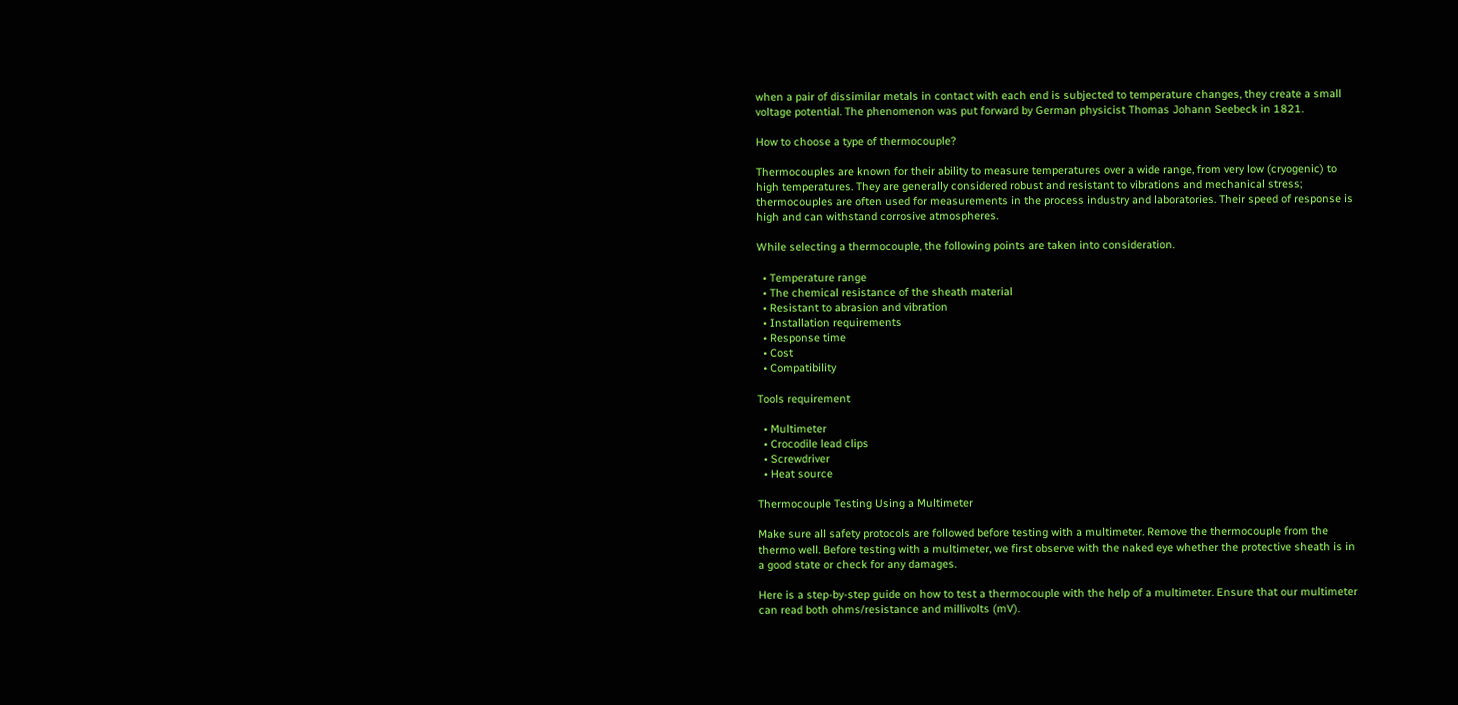when a pair of dissimilar metals in contact with each end is subjected to temperature changes, they create a small voltage potential. The phenomenon was put forward by German physicist Thomas Johann Seebeck in 1821.

How to choose a type of thermocouple?

Thermocouples are known for their ability to measure temperatures over a wide range, from very low (cryogenic) to high temperatures. They are generally considered robust and resistant to vibrations and mechanical stress; thermocouples are often used for measurements in the process industry and laboratories. Their speed of response is high and can withstand corrosive atmospheres.

While selecting a thermocouple, the following points are taken into consideration.

  • Temperature range
  • The chemical resistance of the sheath material
  • Resistant to abrasion and vibration
  • Installation requirements
  • Response time
  • Cost
  • Compatibility

Tools requirement

  • Multimeter
  • Crocodile lead clips
  • Screwdriver
  • Heat source

Thermocouple Testing Using a Multimeter

Make sure all safety protocols are followed before testing with a multimeter. Remove the thermocouple from the thermo well. Before testing with a multimeter, we first observe with the naked eye whether the protective sheath is in a good state or check for any damages.

Here is a step-by-step guide on how to test a thermocouple with the help of a multimeter. Ensure that our multimeter can read both ohms/resistance and millivolts (mV).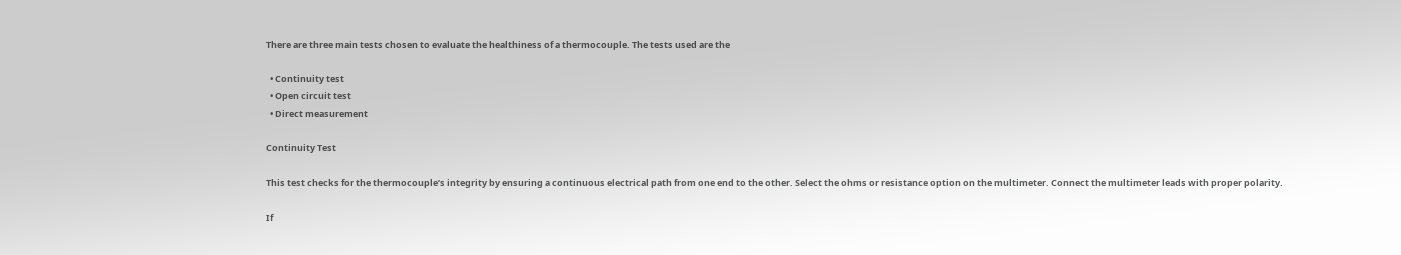There are three main tests chosen to evaluate the healthiness of a thermocouple. The tests used are the

  • Continuity test
  • Open circuit test
  • Direct measurement

Continuity Test

This test checks for the thermocouple’s integrity by ensuring a continuous electrical path from one end to the other. Select the ohms or resistance option on the multimeter. Connect the multimeter leads with proper polarity.

If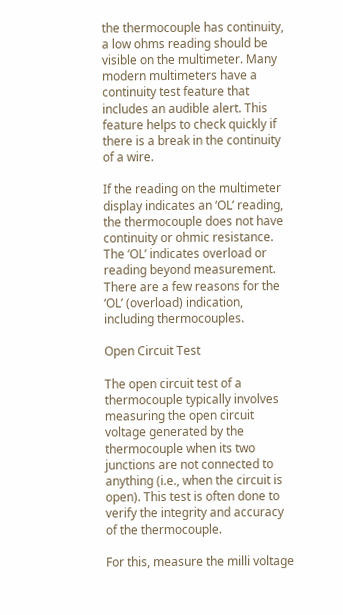the thermocouple has continuity, a low ohms reading should be visible on the multimeter. Many modern multimeters have a continuity test feature that includes an audible alert. This feature helps to check quickly if there is a break in the continuity of a wire.

If the reading on the multimeter display indicates an ‘OL’ reading, the thermocouple does not have continuity or ohmic resistance. The ‘OL’ indicates overload or reading beyond measurement. There are a few reasons for the ‘OL’ (overload) indication, including thermocouples.

Open Circuit Test

The open circuit test of a thermocouple typically involves measuring the open circuit voltage generated by the thermocouple when its two junctions are not connected to anything (i.e., when the circuit is open). This test is often done to verify the integrity and accuracy of the thermocouple.

For this, measure the milli voltage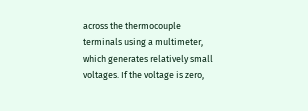across the thermocouple terminals using a multimeter, which generates relatively small voltages. If the voltage is zero,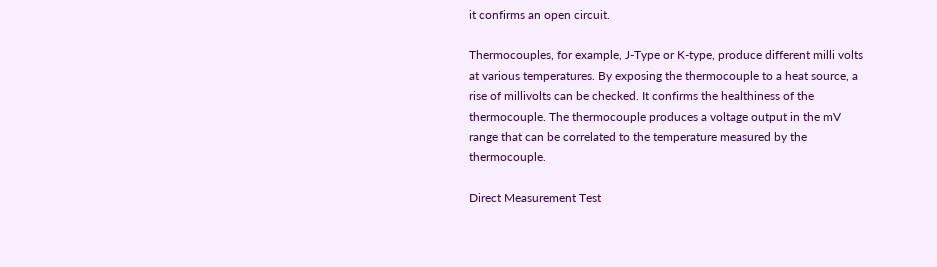it confirms an open circuit.

Thermocouples, for example, J-Type or K-type, produce different milli volts at various temperatures. By exposing the thermocouple to a heat source, a rise of millivolts can be checked. It confirms the healthiness of the thermocouple. The thermocouple produces a voltage output in the mV range that can be correlated to the temperature measured by the thermocouple.

Direct Measurement Test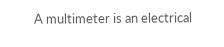A multimeter is an electrical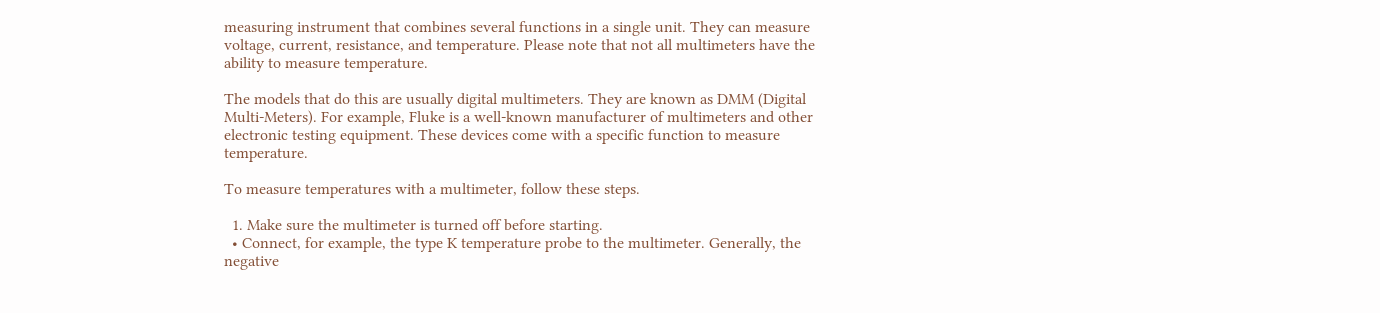measuring instrument that combines several functions in a single unit. They can measure voltage, current, resistance, and temperature. Please note that not all multimeters have the ability to measure temperature.

The models that do this are usually digital multimeters. They are known as DMM (Digital Multi-Meters). For example, Fluke is a well-known manufacturer of multimeters and other electronic testing equipment. These devices come with a specific function to measure temperature.

To measure temperatures with a multimeter, follow these steps.

  1. Make sure the multimeter is turned off before starting.
  • Connect, for example, the type K temperature probe to the multimeter. Generally, the negative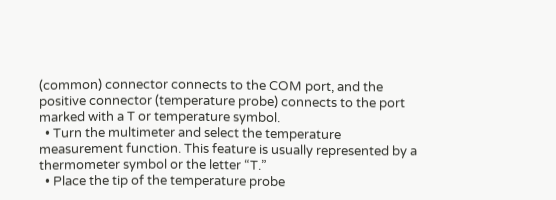(common) connector connects to the COM port, and the positive connector (temperature probe) connects to the port marked with a T or temperature symbol.
  • Turn the multimeter and select the temperature measurement function. This feature is usually represented by a thermometer symbol or the letter “T.”
  • Place the tip of the temperature probe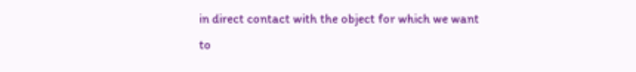in direct contact with the object for which we want to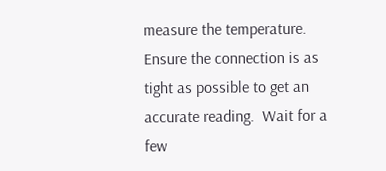measure the temperature. Ensure the connection is as tight as possible to get an accurate reading.  Wait for a few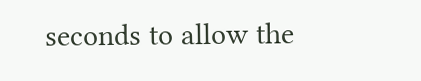seconds to allow the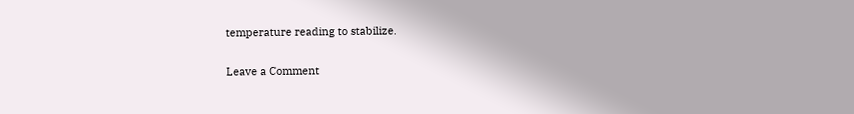temperature reading to stabilize.

Leave a Comment